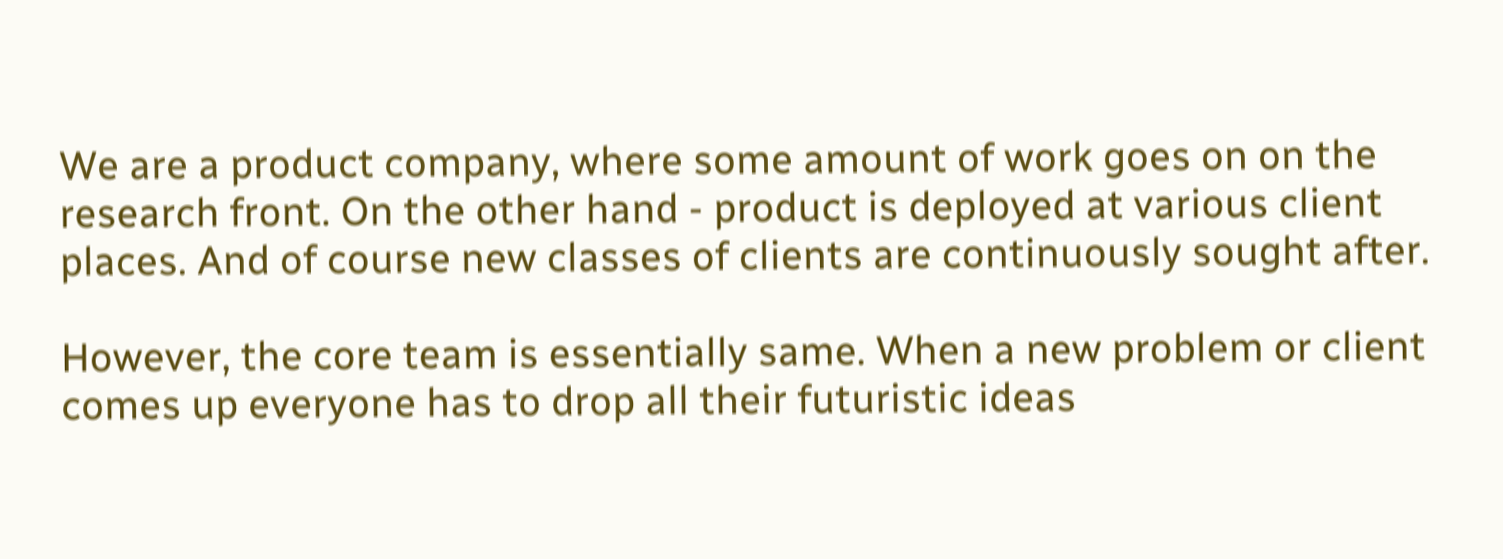We are a product company, where some amount of work goes on on the research front. On the other hand - product is deployed at various client places. And of course new classes of clients are continuously sought after.

However, the core team is essentially same. When a new problem or client comes up everyone has to drop all their futuristic ideas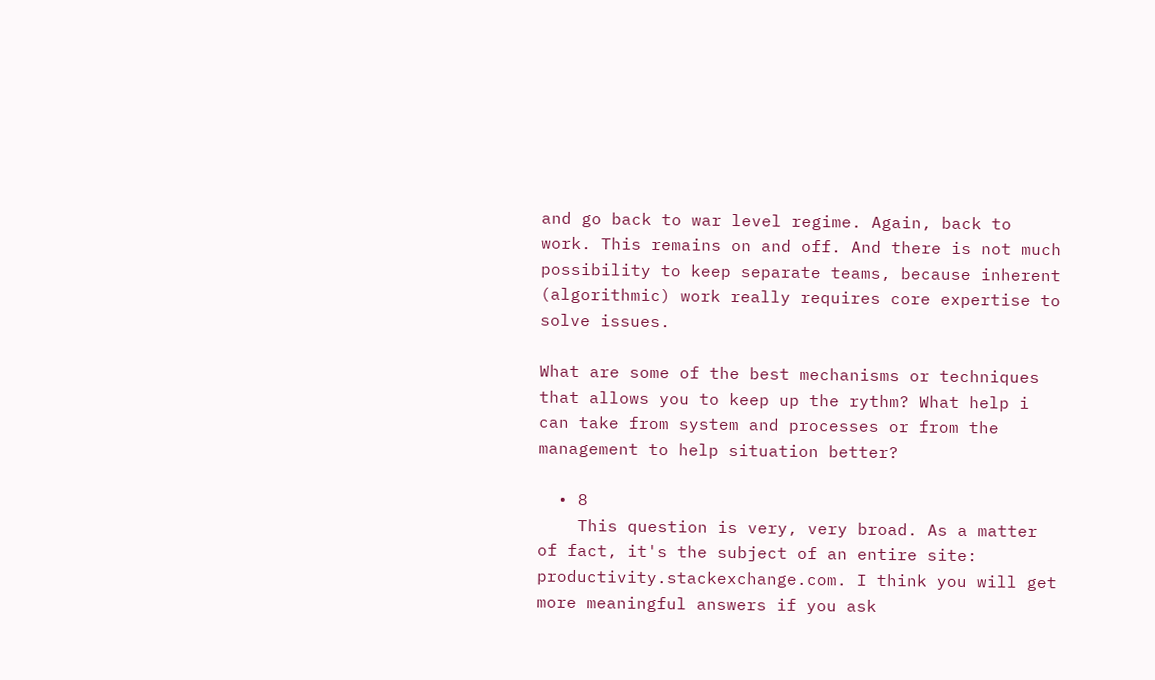and go back to war level regime. Again, back to work. This remains on and off. And there is not much possibility to keep separate teams, because inherent (algorithmic) work really requires core expertise to solve issues.

What are some of the best mechanisms or techniques that allows you to keep up the rythm? What help i can take from system and processes or from the management to help situation better?

  • 8
    This question is very, very broad. As a matter of fact, it's the subject of an entire site: productivity.stackexchange.com. I think you will get more meaningful answers if you ask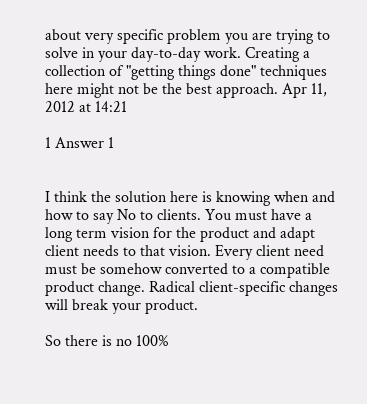about very specific problem you are trying to solve in your day-to-day work. Creating a collection of "getting things done" techniques here might not be the best approach. Apr 11, 2012 at 14:21

1 Answer 1


I think the solution here is knowing when and how to say No to clients. You must have a long term vision for the product and adapt client needs to that vision. Every client need must be somehow converted to a compatible product change. Radical client-specific changes will break your product.

So there is no 100%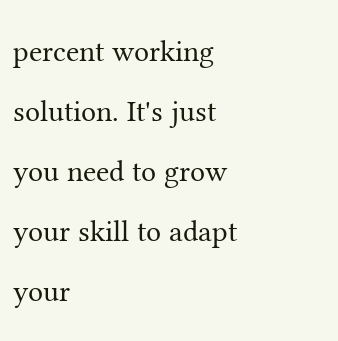percent working solution. It's just you need to grow your skill to adapt your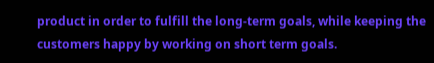product in order to fulfill the long-term goals, while keeping the customers happy by working on short term goals.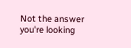Not the answer you're looking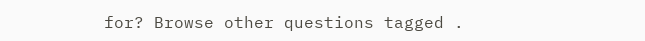for? Browse other questions tagged .